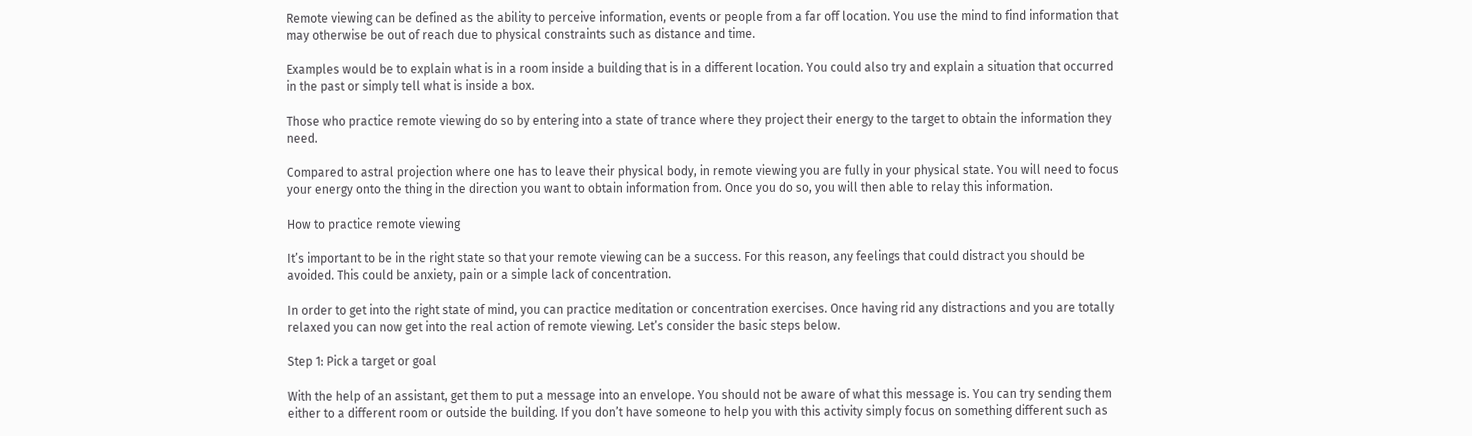Remote viewing can be defined as the ability to perceive information, events or people from a far off location. You use the mind to find information that may otherwise be out of reach due to physical constraints such as distance and time.

Examples would be to explain what is in a room inside a building that is in a different location. You could also try and explain a situation that occurred in the past or simply tell what is inside a box.

Those who practice remote viewing do so by entering into a state of trance where they project their energy to the target to obtain the information they need.

Compared to astral projection where one has to leave their physical body, in remote viewing you are fully in your physical state. You will need to focus your energy onto the thing in the direction you want to obtain information from. Once you do so, you will then able to relay this information.

How to practice remote viewing

It’s important to be in the right state so that your remote viewing can be a success. For this reason, any feelings that could distract you should be avoided. This could be anxiety, pain or a simple lack of concentration.

In order to get into the right state of mind, you can practice meditation or concentration exercises. Once having rid any distractions and you are totally relaxed you can now get into the real action of remote viewing. Let’s consider the basic steps below.

Step 1: Pick a target or goal

With the help of an assistant, get them to put a message into an envelope. You should not be aware of what this message is. You can try sending them either to a different room or outside the building. If you don’t have someone to help you with this activity simply focus on something different such as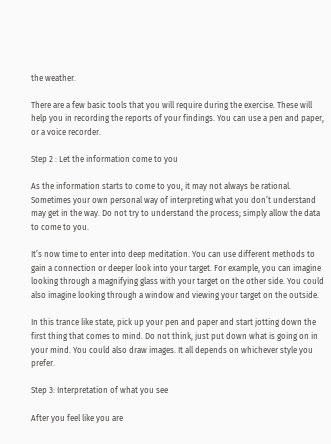the weather.

There are a few basic tools that you will require during the exercise. These will help you in recording the reports of your findings. You can use a pen and paper, or a voice recorder.

Step 2 : Let the information come to you

As the information starts to come to you, it may not always be rational. Sometimes your own personal way of interpreting what you don’t understand may get in the way. Do not try to understand the process; simply allow the data to come to you.

It’s now time to enter into deep meditation. You can use different methods to gain a connection or deeper look into your target. For example, you can imagine looking through a magnifying glass with your target on the other side. You could also imagine looking through a window and viewing your target on the outside.

In this trance like state, pick up your pen and paper and start jotting down the first thing that comes to mind. Do not think, just put down what is going on in your mind. You could also draw images. It all depends on whichever style you prefer.

Step 3: Interpretation of what you see

After you feel like you are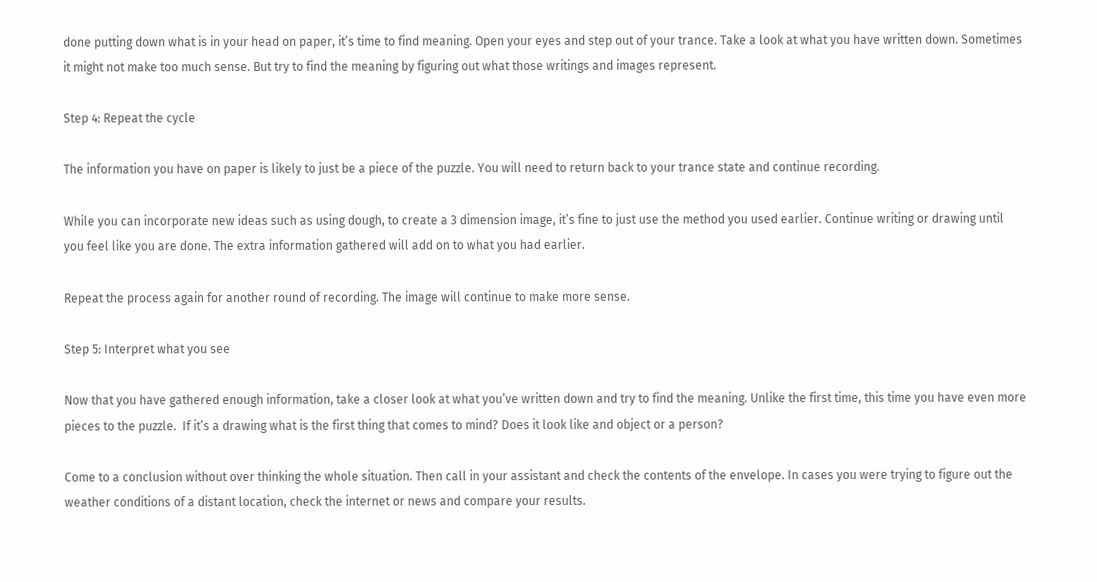done putting down what is in your head on paper, it’s time to find meaning. Open your eyes and step out of your trance. Take a look at what you have written down. Sometimes it might not make too much sense. But try to find the meaning by figuring out what those writings and images represent.

Step 4: Repeat the cycle

The information you have on paper is likely to just be a piece of the puzzle. You will need to return back to your trance state and continue recording.

While you can incorporate new ideas such as using dough, to create a 3 dimension image, it’s fine to just use the method you used earlier. Continue writing or drawing until you feel like you are done. The extra information gathered will add on to what you had earlier.

Repeat the process again for another round of recording. The image will continue to make more sense.

Step 5: Interpret what you see

Now that you have gathered enough information, take a closer look at what you’ve written down and try to find the meaning. Unlike the first time, this time you have even more pieces to the puzzle.  If it’s a drawing what is the first thing that comes to mind? Does it look like and object or a person?

Come to a conclusion without over thinking the whole situation. Then call in your assistant and check the contents of the envelope. In cases you were trying to figure out the weather conditions of a distant location, check the internet or news and compare your results.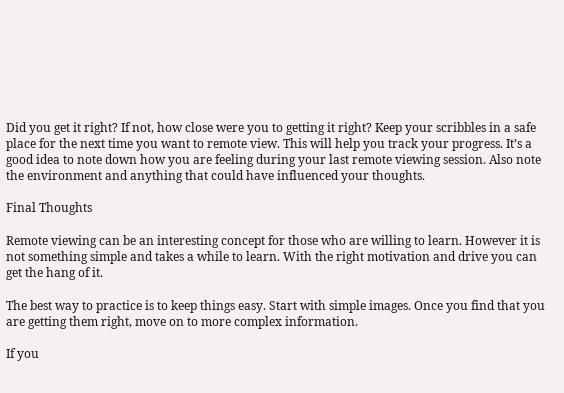Did you get it right? If not, how close were you to getting it right? Keep your scribbles in a safe place for the next time you want to remote view. This will help you track your progress. It’s a good idea to note down how you are feeling during your last remote viewing session. Also note the environment and anything that could have influenced your thoughts.

Final Thoughts

Remote viewing can be an interesting concept for those who are willing to learn. However it is not something simple and takes a while to learn. With the right motivation and drive you can get the hang of it.

The best way to practice is to keep things easy. Start with simple images. Once you find that you are getting them right, move on to more complex information.

If you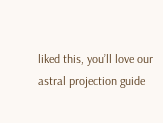liked this, you’ll love our astral projection guide